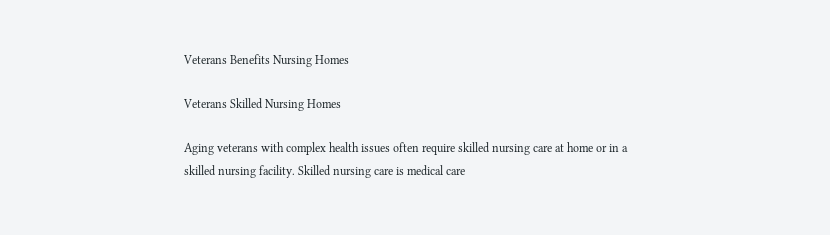Veterans Benefits Nursing Homes

Veterans Skilled Nursing Homes

Aging veterans with complex health issues often require skilled nursing care at home or in a skilled nursing facility. Skilled nursing care is medical care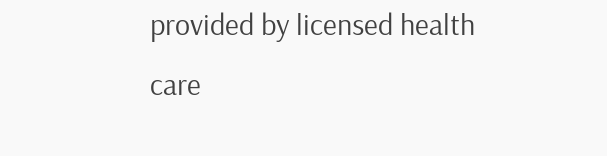provided by licensed health care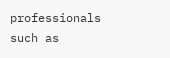professionals such as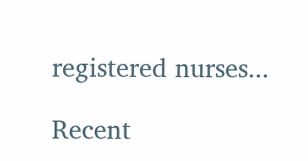registered nurses...

Recent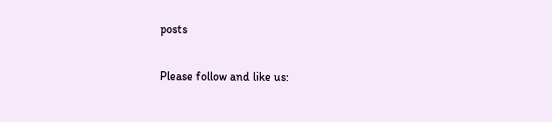posts

Please follow and like us: